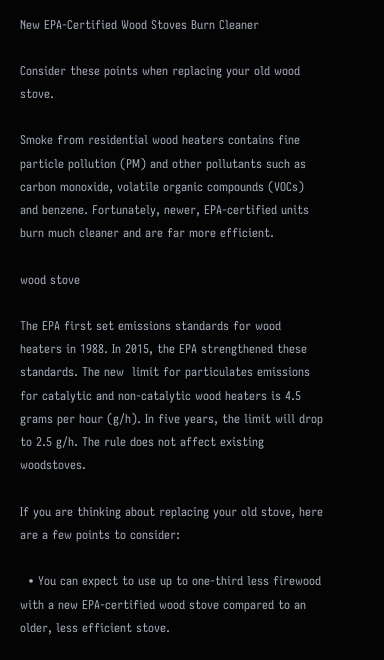New EPA-Certified Wood Stoves Burn Cleaner

Consider these points when replacing your old wood stove.

Smoke from residential wood heaters contains fine particle pollution (PM) and other pollutants such as carbon monoxide, volatile organic compounds (VOCs) and benzene. Fortunately, newer, EPA-certified units burn much cleaner and are far more efficient.

wood stove

The EPA first set emissions standards for wood heaters in 1988. In 2015, the EPA strengthened these standards. The new  limit for particulates emissions for catalytic and non-catalytic wood heaters is 4.5 grams per hour (g/h). In five years, the limit will drop to 2.5 g/h. The rule does not affect existing woodstoves.

If you are thinking about replacing your old stove, here are a few points to consider:

  • You can expect to use up to one-third less firewood with a new EPA-certified wood stove compared to an older, less efficient stove.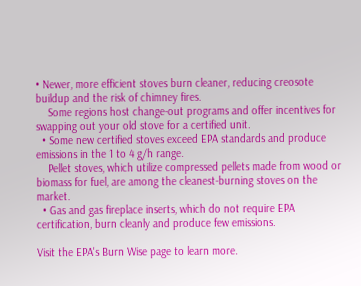• Newer, more efficient stoves burn cleaner, reducing creosote buildup and the risk of chimney fires.
    Some regions host change-out programs and offer incentives for swapping out your old stove for a certified unit.
  • Some new certified stoves exceed EPA standards and produce emissions in the 1 to 4 g/h range.
    Pellet stoves, which utilize compressed pellets made from wood or biomass for fuel, are among the cleanest-burning stoves on the market.
  • Gas and gas fireplace inserts, which do not require EPA certification, burn cleanly and produce few emissions.

Visit the EPA's Burn Wise page to learn more.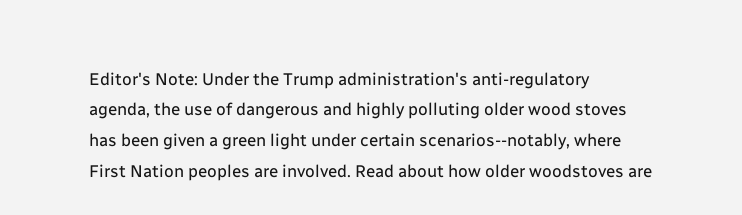Editor's Note: Under the Trump administration's anti-regulatory agenda, the use of dangerous and highly polluting older wood stoves has been given a green light under certain scenarios--notably, where First Nation peoples are involved. Read about how older woodstoves are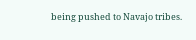being pushed to Navajo tribes.